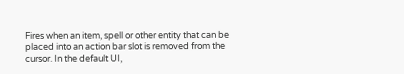Fires when an item, spell or other entity that can be placed into an action bar slot is removed from the cursor. In the default UI,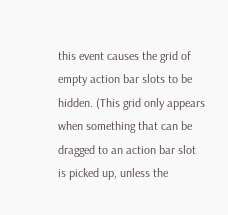this event causes the grid of empty action bar slots to be hidden. (This grid only appears when something that can be dragged to an action bar slot is picked up, unless the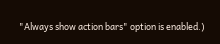"Always show action bars" option is enabled.)